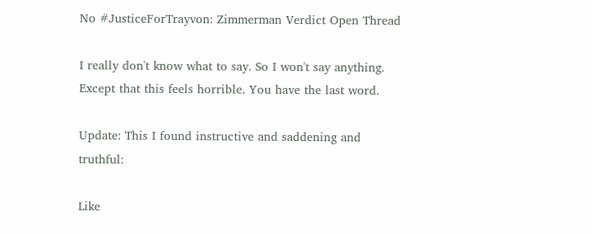No #JusticeForTrayvon: Zimmerman Verdict Open Thread

I really don't know what to say. So I won't say anything. Except that this feels horrible. You have the last word.

Update: This I found instructive and saddening and truthful:

Like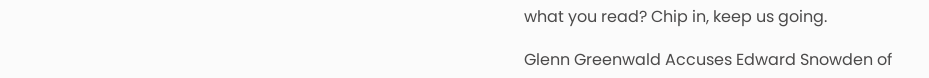what you read? Chip in, keep us going.

Glenn Greenwald Accuses Edward Snowden of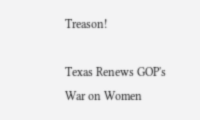Treason!

Texas Renews GOP's War on Women